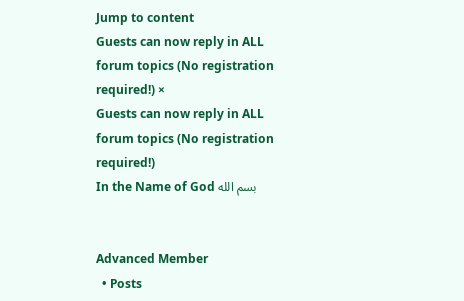Jump to content
Guests can now reply in ALL forum topics (No registration required!) ×
Guests can now reply in ALL forum topics (No registration required!)
In the Name of God بسم الله


Advanced Member
  • Posts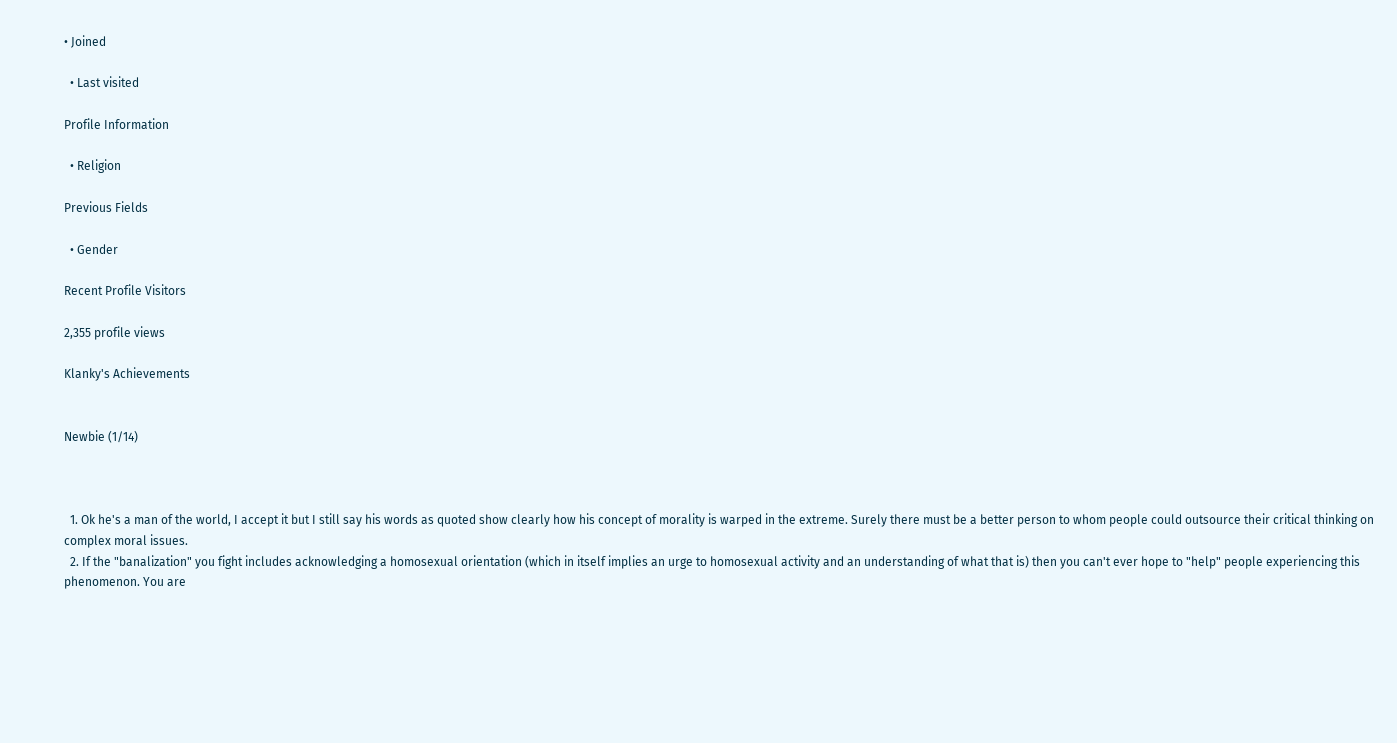• Joined

  • Last visited

Profile Information

  • Religion

Previous Fields

  • Gender

Recent Profile Visitors

2,355 profile views

Klanky's Achievements


Newbie (1/14)



  1. Ok he's a man of the world, I accept it but I still say his words as quoted show clearly how his concept of morality is warped in the extreme. Surely there must be a better person to whom people could outsource their critical thinking on complex moral issues.
  2. If the "banalization" you fight includes acknowledging a homosexual orientation (which in itself implies an urge to homosexual activity and an understanding of what that is) then you can't ever hope to "help" people experiencing this phenomenon. You are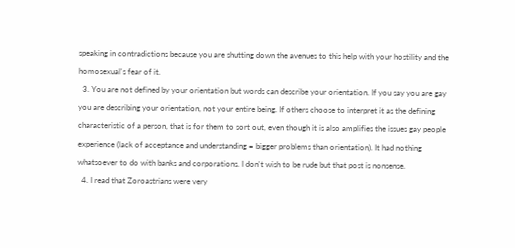speaking in contradictions because you are shutting down the avenues to this help with your hostility and the homosexual's fear of it.
  3. You are not defined by your orientation but words can describe your orientation. If you say you are gay you are describing your orientation, not your entire being. If others choose to interpret it as the defining characteristic of a person, that is for them to sort out, even though it is also amplifies the issues gay people experience (lack of acceptance and understanding = bigger problems than orientation). It had nothing whatsoever to do with banks and corporations. I don't wish to be rude but that post is nonsense.
  4. I read that Zoroastrians were very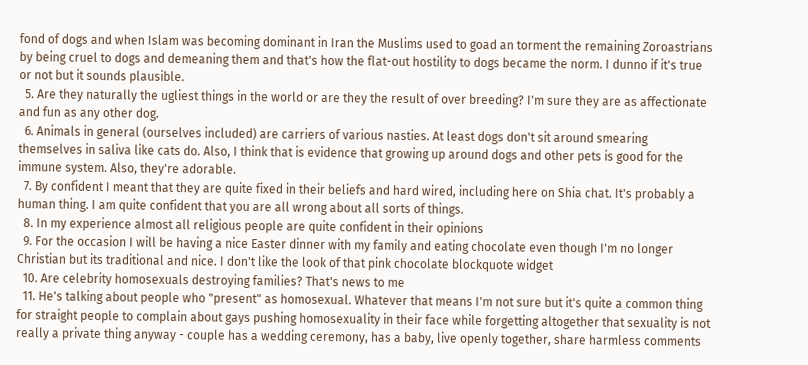fond of dogs and when Islam was becoming dominant in Iran the Muslims used to goad an torment the remaining Zoroastrians by being cruel to dogs and demeaning them and that's how the flat-out hostility to dogs became the norm. I dunno if it's true or not but it sounds plausible.
  5. Are they naturally the ugliest things in the world or are they the result of over breeding? I'm sure they are as affectionate and fun as any other dog.
  6. Animals in general (ourselves included) are carriers of various nasties. At least dogs don't sit around smearing themselves in saliva like cats do. Also, I think that is evidence that growing up around dogs and other pets is good for the immune system. Also, they're adorable.
  7. By confident I meant that they are quite fixed in their beliefs and hard wired, including here on Shia chat. It's probably a human thing. I am quite confident that you are all wrong about all sorts of things.
  8. In my experience almost all religious people are quite confident in their opinions
  9. For the occasion I will be having a nice Easter dinner with my family and eating chocolate even though I'm no longer Christian but its traditional and nice. I don't like the look of that pink chocolate blockquote widget
  10. Are celebrity homosexuals destroying families? That's news to me
  11. He's talking about people who "present" as homosexual. Whatever that means I'm not sure but it's quite a common thing for straight people to complain about gays pushing homosexuality in their face while forgetting altogether that sexuality is not really a private thing anyway - couple has a wedding ceremony, has a baby, live openly together, share harmless comments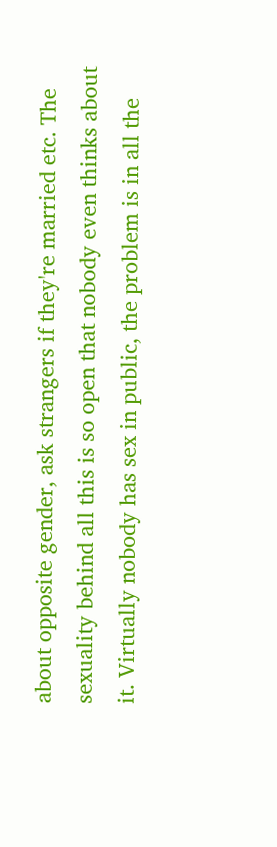about opposite gender, ask strangers if they're married etc. The sexuality behind all this is so open that nobody even thinks about it. Virtually nobody has sex in public, the problem is in all the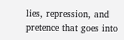lies, repression, and pretence that goes into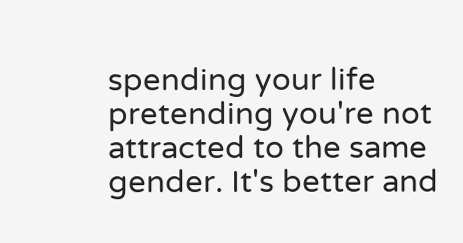spending your life pretending you're not attracted to the same gender. It's better and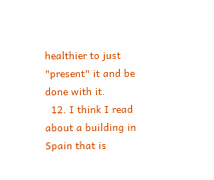healthier to just "present" it and be done with it.
  12. I think I read about a building in Spain that is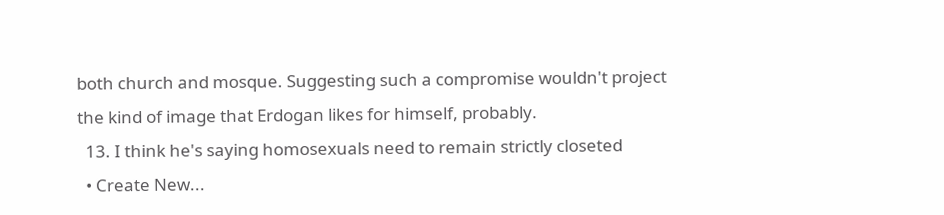both church and mosque. Suggesting such a compromise wouldn't project the kind of image that Erdogan likes for himself, probably.
  13. I think he's saying homosexuals need to remain strictly closeted
  • Create New...